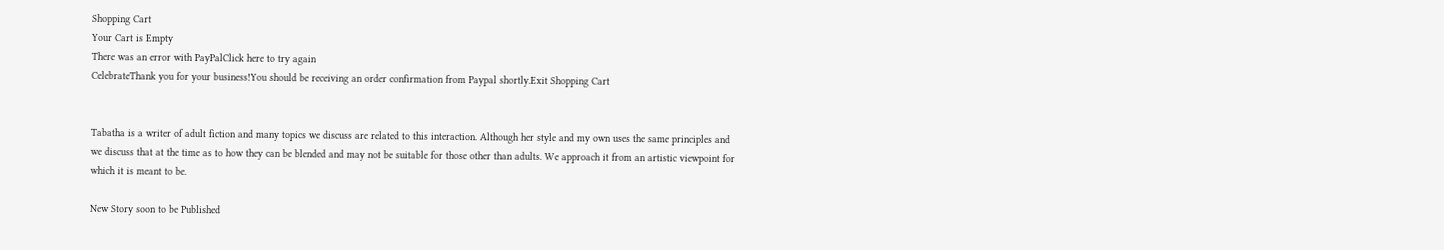Shopping Cart
Your Cart is Empty
There was an error with PayPalClick here to try again
CelebrateThank you for your business!You should be receiving an order confirmation from Paypal shortly.Exit Shopping Cart


Tabatha is a writer of adult fiction and many topics we discuss are related to this interaction. Although her style and my own uses the same principles and we discuss that at the time as to how they can be blended and may not be suitable for those other than adults. We approach it from an artistic viewpoint for which it is meant to be.

New Story soon to be Published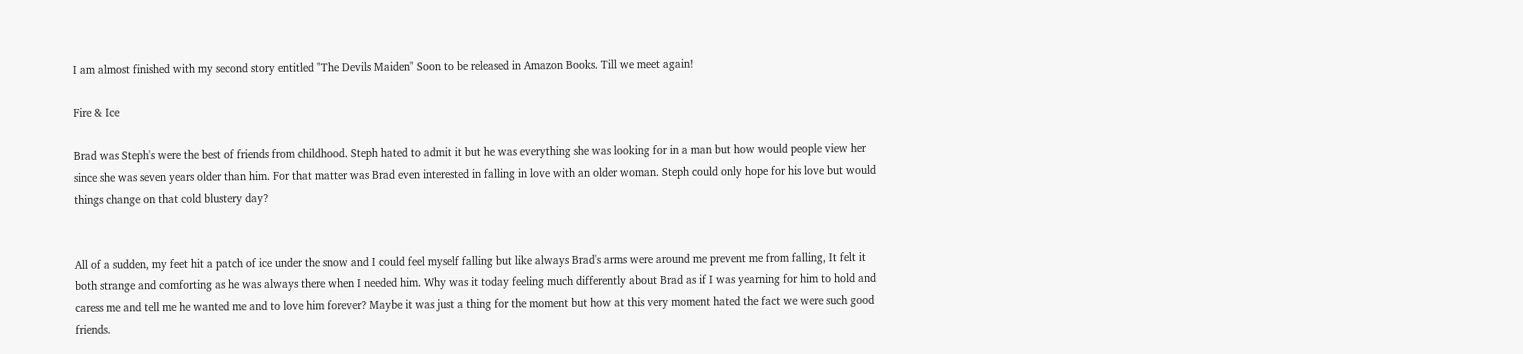I am almost finished with my second story entitled "The Devils Maiden" Soon to be released in Amazon Books. Till we meet again!

Fire & Ice

Brad was Steph's were the best of friends from childhood. Steph hated to admit it but he was everything she was looking for in a man but how would people view her since she was seven years older than him. For that matter was Brad even interested in falling in love with an older woman. Steph could only hope for his love but would things change on that cold blustery day?


All of a sudden, my feet hit a patch of ice under the snow and I could feel myself falling but like always Brad's arms were around me prevent me from falling, It felt it both strange and comforting as he was always there when I needed him. Why was it today feeling much differently about Brad as if I was yearning for him to hold and caress me and tell me he wanted me and to love him forever? Maybe it was just a thing for the moment but how at this very moment hated the fact we were such good friends.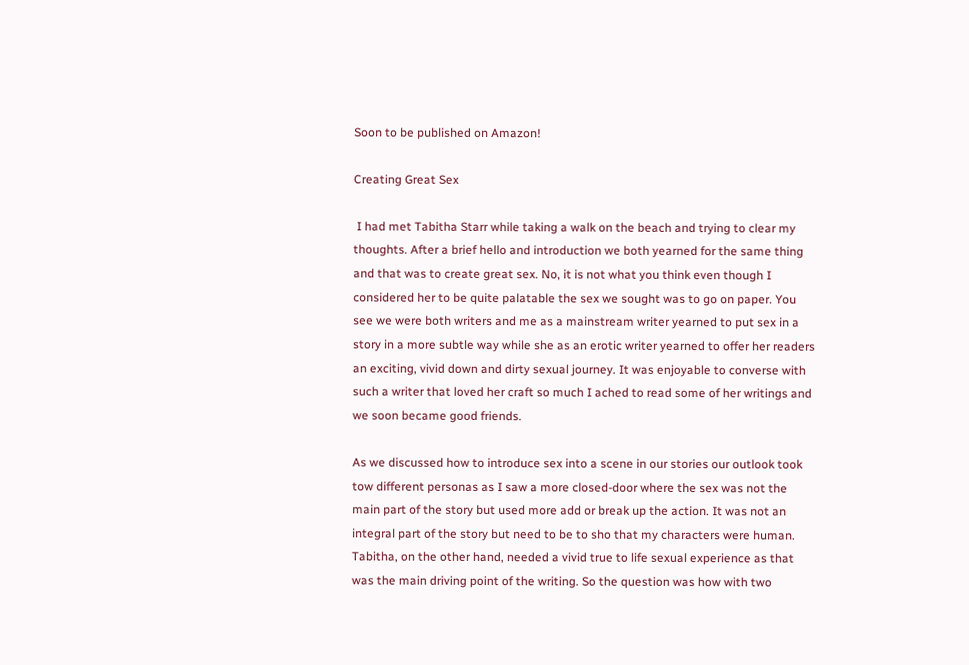Soon to be published on Amazon!

Creating Great Sex

 I had met Tabitha Starr while taking a walk on the beach and trying to clear my thoughts. After a brief hello and introduction we both yearned for the same thing and that was to create great sex. No, it is not what you think even though I considered her to be quite palatable the sex we sought was to go on paper. You see we were both writers and me as a mainstream writer yearned to put sex in a story in a more subtle way while she as an erotic writer yearned to offer her readers an exciting, vivid down and dirty sexual journey. It was enjoyable to converse with such a writer that loved her craft so much I ached to read some of her writings and we soon became good friends.

As we discussed how to introduce sex into a scene in our stories our outlook took tow different personas as I saw a more closed-door where the sex was not the main part of the story but used more add or break up the action. It was not an integral part of the story but need to be to sho that my characters were human. Tabitha, on the other hand, needed a vivid true to life sexual experience as that was the main driving point of the writing. So the question was how with two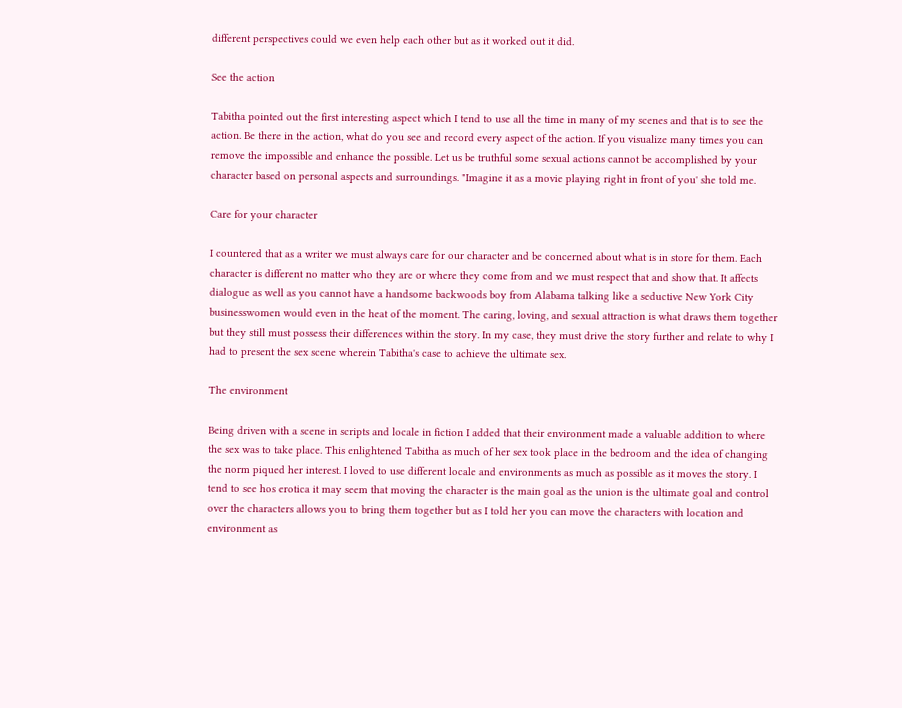different perspectives could we even help each other but as it worked out it did.

See the action

Tabitha pointed out the first interesting aspect which I tend to use all the time in many of my scenes and that is to see the action. Be there in the action, what do you see and record every aspect of the action. If you visualize many times you can remove the impossible and enhance the possible. Let us be truthful some sexual actions cannot be accomplished by your character based on personal aspects and surroundings. "Imagine it as a movie playing right in front of you' she told me.

Care for your character

I countered that as a writer we must always care for our character and be concerned about what is in store for them. Each character is different no matter who they are or where they come from and we must respect that and show that. It affects dialogue as well as you cannot have a handsome backwoods boy from Alabama talking like a seductive New York City businesswomen would even in the heat of the moment. The caring, loving, and sexual attraction is what draws them together but they still must possess their differences within the story. In my case, they must drive the story further and relate to why I had to present the sex scene wherein Tabitha's case to achieve the ultimate sex.

The environment

Being driven with a scene in scripts and locale in fiction I added that their environment made a valuable addition to where the sex was to take place. This enlightened Tabitha as much of her sex took place in the bedroom and the idea of changing the norm piqued her interest. I loved to use different locale and environments as much as possible as it moves the story. I tend to see hos erotica it may seem that moving the character is the main goal as the union is the ultimate goal and control over the characters allows you to bring them together but as I told her you can move the characters with location and environment as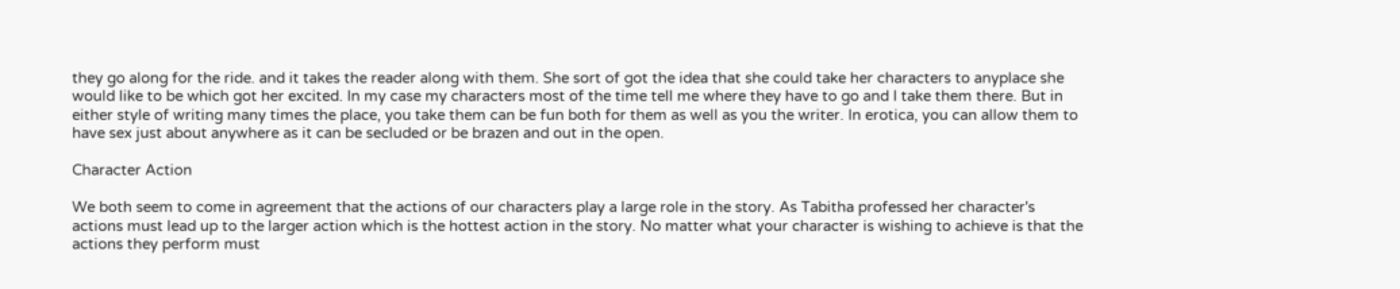they go along for the ride. and it takes the reader along with them. She sort of got the idea that she could take her characters to anyplace she would like to be which got her excited. In my case my characters most of the time tell me where they have to go and I take them there. But in either style of writing many times the place, you take them can be fun both for them as well as you the writer. In erotica, you can allow them to have sex just about anywhere as it can be secluded or be brazen and out in the open.

Character Action

We both seem to come in agreement that the actions of our characters play a large role in the story. As Tabitha professed her character's actions must lead up to the larger action which is the hottest action in the story. No matter what your character is wishing to achieve is that the actions they perform must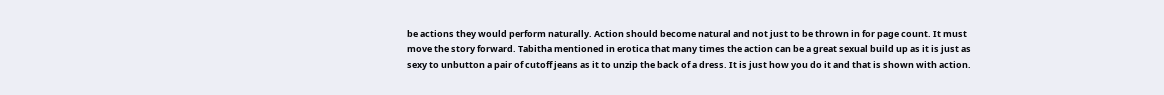be actions they would perform naturally. Action should become natural and not just to be thrown in for page count. It must move the story forward. Tabitha mentioned in erotica that many times the action can be a great sexual build up as it is just as sexy to unbutton a pair of cutoff jeans as it to unzip the back of a dress. It is just how you do it and that is shown with action.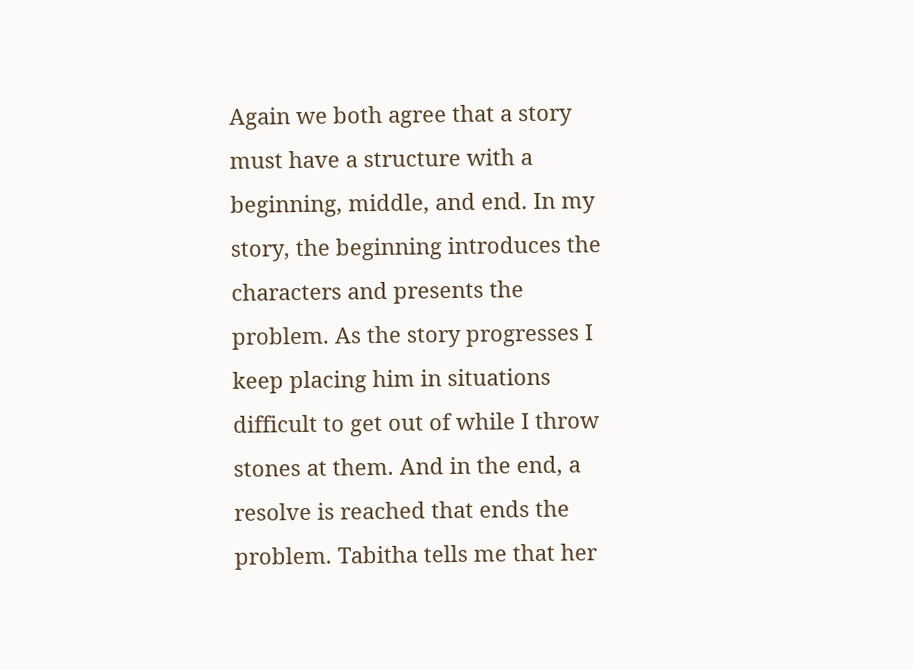Again we both agree that a story must have a structure with a beginning, middle, and end. In my story, the beginning introduces the characters and presents the problem. As the story progresses I keep placing him in situations difficult to get out of while I throw stones at them. And in the end, a resolve is reached that ends the problem. Tabitha tells me that her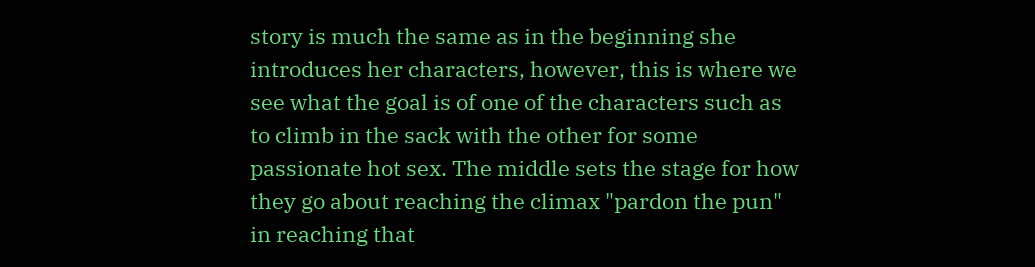story is much the same as in the beginning she introduces her characters, however, this is where we see what the goal is of one of the characters such as to climb in the sack with the other for some passionate hot sex. The middle sets the stage for how they go about reaching the climax "pardon the pun" in reaching that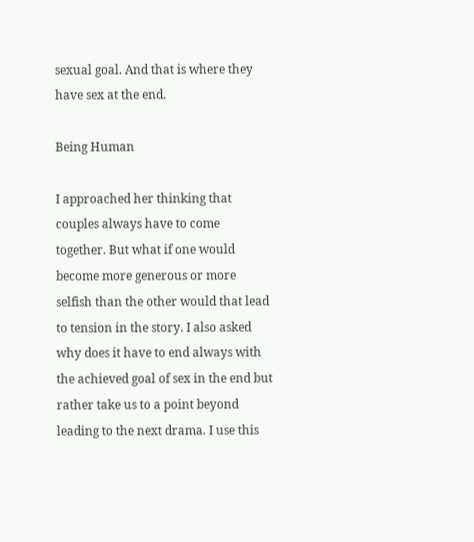sexual goal. And that is where they have sex at the end.

Being Human

I approached her thinking that couples always have to come together. But what if one would become more generous or more selfish than the other would that lead to tension in the story. I also asked why does it have to end always with the achieved goal of sex in the end but rather take us to a point beyond leading to the next drama. I use this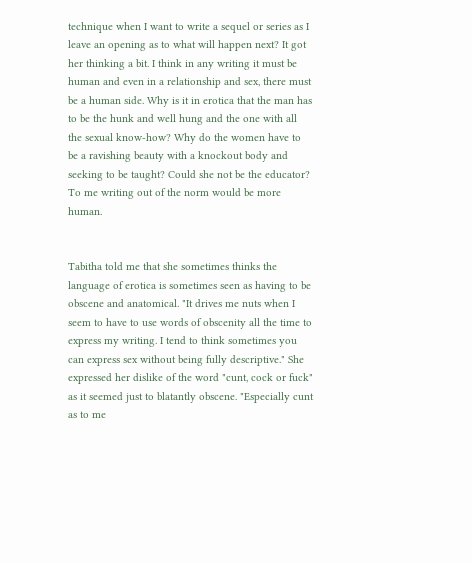technique when I want to write a sequel or series as I leave an opening as to what will happen next? It got her thinking a bit. I think in any writing it must be human and even in a relationship and sex, there must be a human side. Why is it in erotica that the man has to be the hunk and well hung and the one with all the sexual know-how? Why do the women have to be a ravishing beauty with a knockout body and seeking to be taught? Could she not be the educator? To me writing out of the norm would be more human.


Tabitha told me that she sometimes thinks the language of erotica is sometimes seen as having to be obscene and anatomical. "It drives me nuts when I seem to have to use words of obscenity all the time to express my writing. I tend to think sometimes you can express sex without being fully descriptive." She expressed her dislike of the word "cunt, cock or fuck" as it seemed just to blatantly obscene. "Especially cunt as to me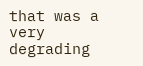that was a very degrading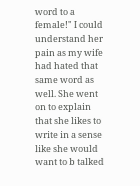word to a female!" I could understand her pain as my wife had hated that same word as well. She went on to explain that she likes to write in a sense like she would want to b talked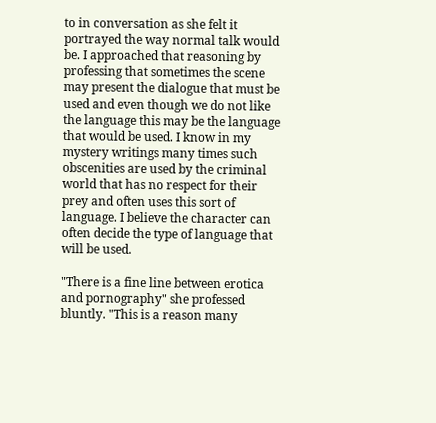to in conversation as she felt it portrayed the way normal talk would be. I approached that reasoning by professing that sometimes the scene may present the dialogue that must be used and even though we do not like the language this may be the language that would be used. I know in my mystery writings many times such obscenities are used by the criminal world that has no respect for their prey and often uses this sort of language. I believe the character can often decide the type of language that will be used.

"There is a fine line between erotica and pornography" she professed bluntly. "This is a reason many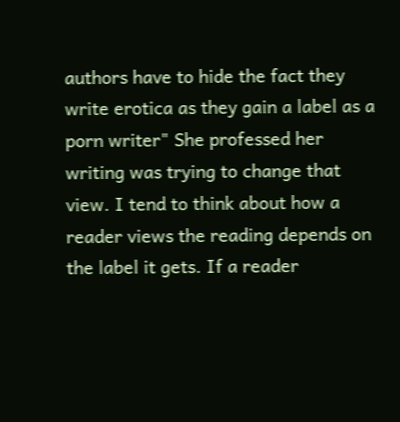authors have to hide the fact they write erotica as they gain a label as a porn writer" She professed her writing was trying to change that view. I tend to think about how a reader views the reading depends on the label it gets. If a reader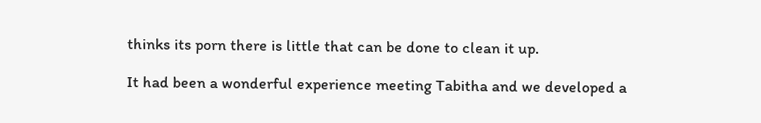thinks its porn there is little that can be done to clean it up.

It had been a wonderful experience meeting Tabitha and we developed a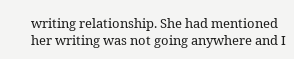writing relationship. She had mentioned her writing was not going anywhere and I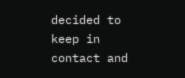decided to keep in contact and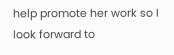help promote her work so I look forward to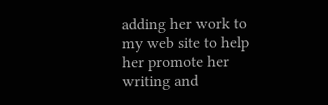adding her work to my web site to help her promote her writing and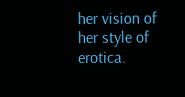her vision of her style of erotica.